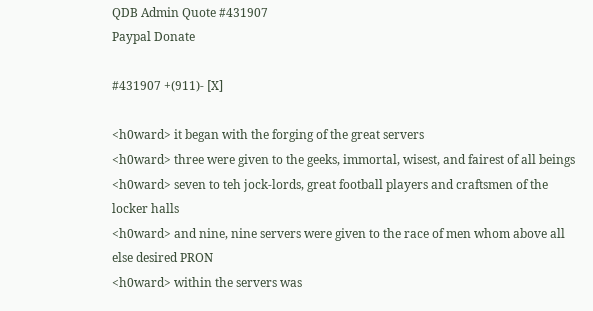QDB Admin Quote #431907
Paypal Donate

#431907 +(911)- [X]

<h0ward> it began with the forging of the great servers
<h0ward> three were given to the geeks, immortal, wisest, and fairest of all beings
<h0ward> seven to teh jock-lords, great football players and craftsmen of the locker halls
<h0ward> and nine, nine servers were given to the race of men whom above all else desired PRON
<h0ward> within the servers was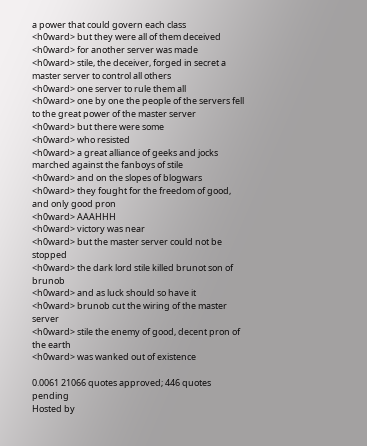a power that could govern each class
<h0ward> but they were all of them deceived
<h0ward> for another server was made
<h0ward> stile, the deceiver, forged in secret a master server to control all others
<h0ward> one server to rule them all
<h0ward> one by one the people of the servers fell to the great power of the master server
<h0ward> but there were some
<h0ward> who resisted
<h0ward> a great alliance of geeks and jocks marched against the fanboys of stile
<h0ward> and on the slopes of blogwars
<h0ward> they fought for the freedom of good, and only good pron
<h0ward> AAAHHH
<h0ward> victory was near
<h0ward> but the master server could not be stopped
<h0ward> the dark lord stile killed brunot son of brunob
<h0ward> and as luck should so have it
<h0ward> brunob cut the wiring of the master server
<h0ward> stile the enemy of good, decent pron of the earth
<h0ward> was wanked out of existence

0.0061 21066 quotes approved; 446 quotes pending
Hosted by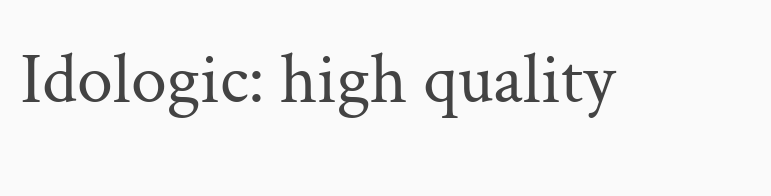Idologic: high quality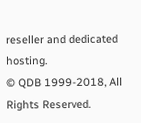reseller and dedicated hosting.
© QDB 1999-2018, All Rights Reserved.